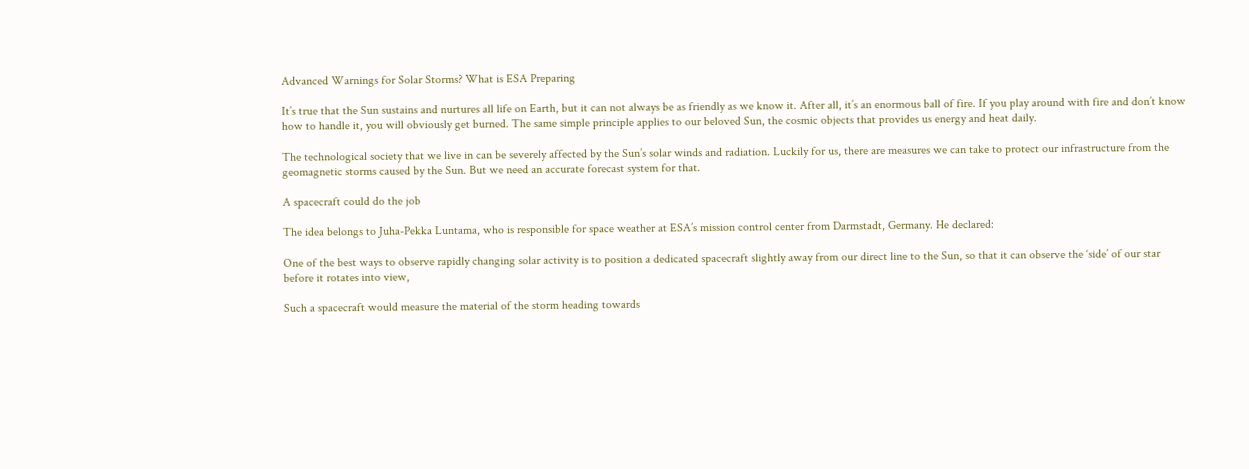Advanced Warnings for Solar Storms? What is ESA Preparing

It’s true that the Sun sustains and nurtures all life on Earth, but it can not always be as friendly as we know it. After all, it’s an enormous ball of fire. If you play around with fire and don’t know how to handle it, you will obviously get burned. The same simple principle applies to our beloved Sun, the cosmic objects that provides us energy and heat daily.

The technological society that we live in can be severely affected by the Sun’s solar winds and radiation. Luckily for us, there are measures we can take to protect our infrastructure from the geomagnetic storms caused by the Sun. But we need an accurate forecast system for that.

A spacecraft could do the job

The idea belongs to Juha-Pekka Luntama, who is responsible for space weather at ESA’s mission control center from Darmstadt, Germany. He declared:

One of the best ways to observe rapidly changing solar activity is to position a dedicated spacecraft slightly away from our direct line to the Sun, so that it can observe the ‘side’ of our star before it rotates into view,

Such a spacecraft would measure the material of the storm heading towards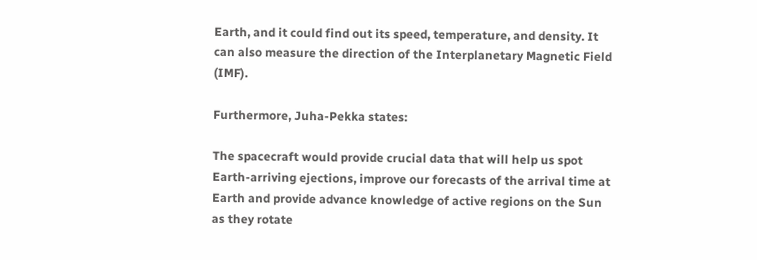Earth, and it could find out its speed, temperature, and density. It can also measure the direction of the Interplanetary Magnetic Field (IMF).

Furthermore, Juha-Pekka states:

The spacecraft would provide crucial data that will help us spot Earth-arriving ejections, improve our forecasts of the arrival time at Earth and provide advance knowledge of active regions on the Sun as they rotate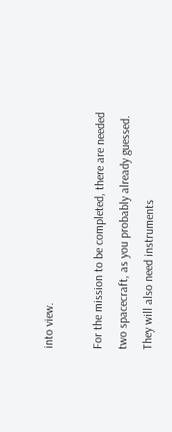into view.

For the mission to be completed, there are needed two spacecraft, as you probably already guessed. They will also need instruments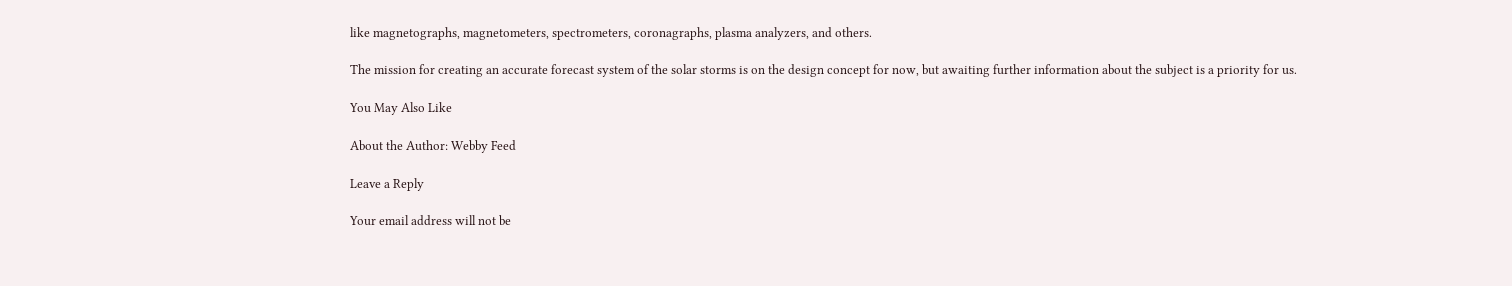like magnetographs, magnetometers, spectrometers, coronagraphs, plasma analyzers, and others.

The mission for creating an accurate forecast system of the solar storms is on the design concept for now, but awaiting further information about the subject is a priority for us.

You May Also Like

About the Author: Webby Feed

Leave a Reply

Your email address will not be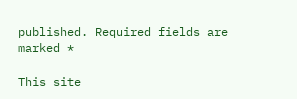published. Required fields are marked *

This site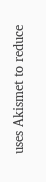uses Akismet to reduce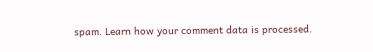spam. Learn how your comment data is processed.